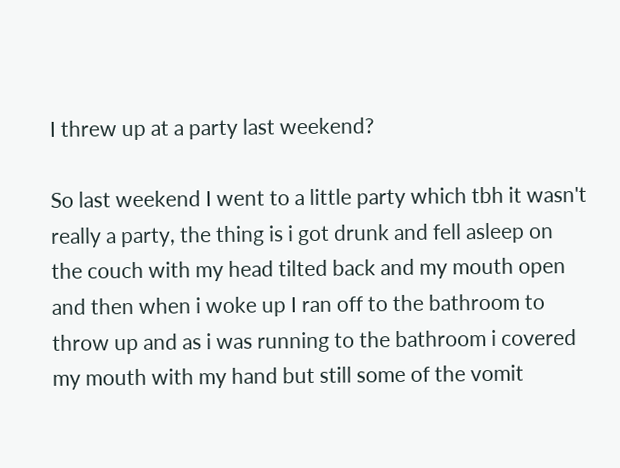I threw up at a party last weekend?

So last weekend I went to a little party which tbh it wasn't really a party, the thing is i got drunk and fell asleep on the couch with my head tilted back and my mouth open and then when i woke up I ran off to the bathroom to throw up and as i was running to the bathroom i covered my mouth with my hand but still some of the vomit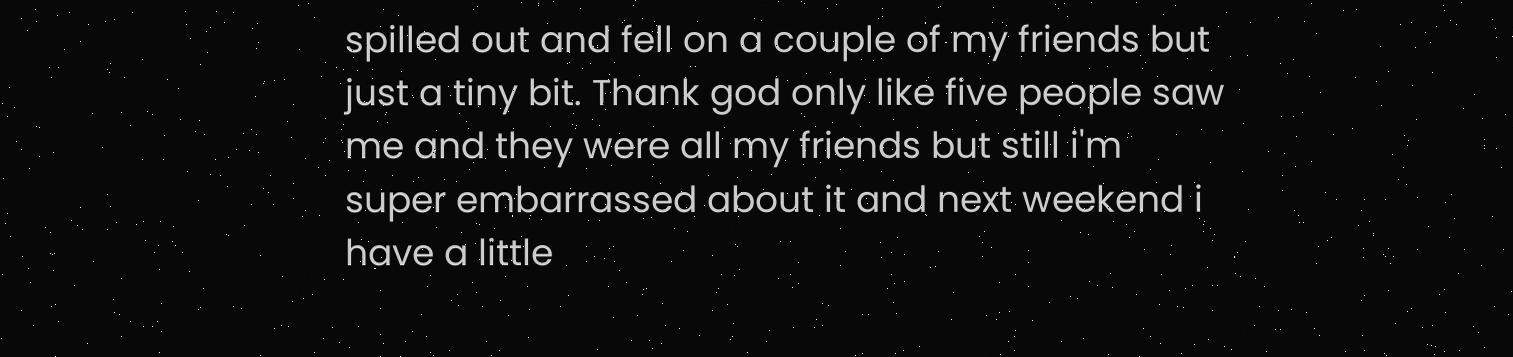spilled out and fell on a couple of my friends but just a tiny bit. Thank god only like five people saw me and they were all my friends but still i'm super embarrassed about it and next weekend i have a little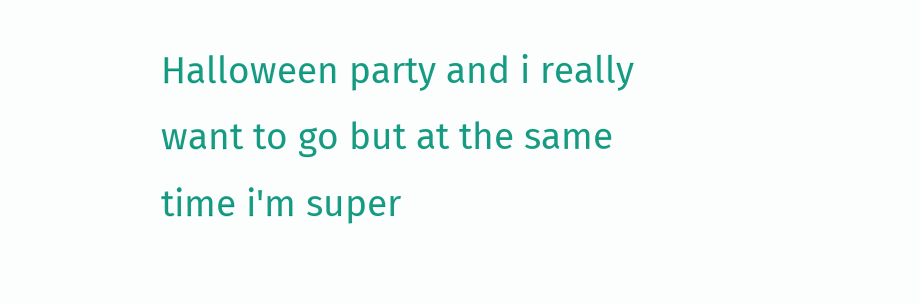Halloween party and i really want to go but at the same time i'm super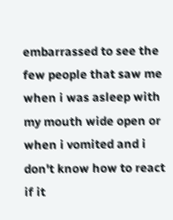embarrassed to see the few people that saw me when i was asleep with my mouth wide open or when i vomited and i don't know how to react if it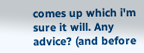comes up which i'm sure it will. Any advice? (and before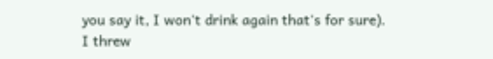you say it, I won't drink again that's for sure).
I threw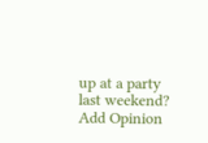up at a party last weekend?
Add Opinion